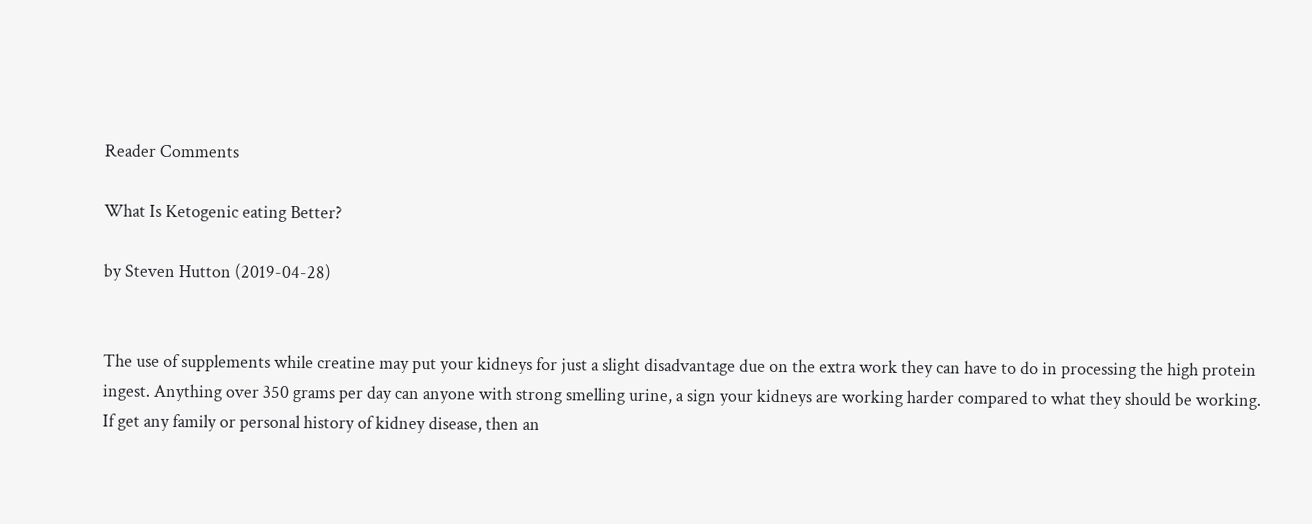Reader Comments

What Is Ketogenic eating Better?

by Steven Hutton (2019-04-28)


The use of supplements while creatine may put your kidneys for just a slight disadvantage due on the extra work they can have to do in processing the high protein ingest. Anything over 350 grams per day can anyone with strong smelling urine, a sign your kidneys are working harder compared to what they should be working. If get any family or personal history of kidney disease, then an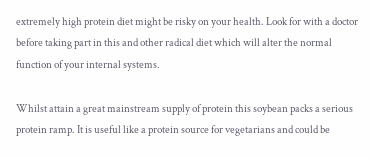extremely high protein diet might be risky on your health. Look for with a doctor before taking part in this and other radical diet which will alter the normal function of your internal systems.

Whilst attain a great mainstream supply of protein this soybean packs a serious protein ramp. It is useful like a protein source for vegetarians and could be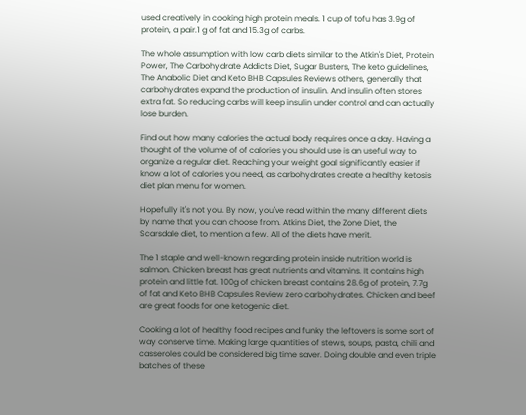used creatively in cooking high protein meals. 1 cup of tofu has 3.9g of protein, a pair.1 g of fat and 15.3g of carbs.

The whole assumption with low carb diets similar to the Atkin's Diet, Protein Power, The Carbohydrate Addicts Diet, Sugar Busters, The keto guidelines, The Anabolic Diet and Keto BHB Capsules Reviews others, generally that carbohydrates expand the production of insulin. And insulin often stores extra fat. So reducing carbs will keep insulin under control and can actually lose burden.

Find out how many calories the actual body requires once a day. Having a thought of the volume of of calories you should use is an useful way to organize a regular diet. Reaching your weight goal significantly easier if know a lot of calories you need, as carbohydrates create a healthy ketosis diet plan menu for women.

Hopefully it's not you. By now, you've read within the many different diets by name that you can choose from. Atkins Diet, the Zone Diet, the Scarsdale diet, to mention a few. All of the diets have merit.

The 1 staple and well-known regarding protein inside nutrition world is salmon. Chicken breast has great nutrients and vitamins. It contains high protein and little fat. 100g of chicken breast contains 28.6g of protein, 7.7g of fat and Keto BHB Capsules Review zero carbohydrates. Chicken and beef are great foods for one ketogenic diet.

Cooking a lot of healthy food recipes and funky the leftovers is some sort of way conserve time. Making large quantities of stews, soups, pasta, chili and casseroles could be considered big time saver. Doing double and even triple batches of these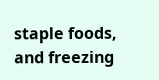staple foods, and freezing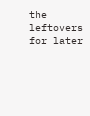the leftovers for later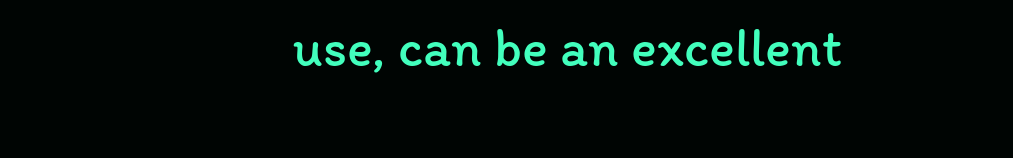use, can be an excellent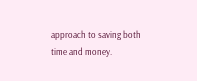approach to saving both time and money.